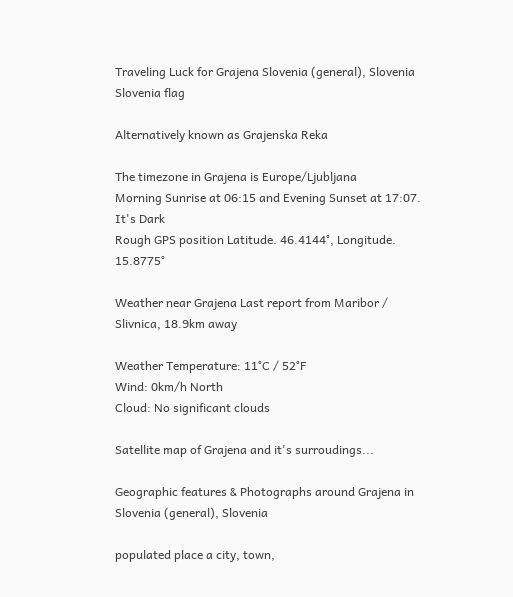Traveling Luck for Grajena Slovenia (general), Slovenia Slovenia flag

Alternatively known as Grajenska Reka

The timezone in Grajena is Europe/Ljubljana
Morning Sunrise at 06:15 and Evening Sunset at 17:07. It's Dark
Rough GPS position Latitude. 46.4144°, Longitude. 15.8775°

Weather near Grajena Last report from Maribor / Slivnica, 18.9km away

Weather Temperature: 11°C / 52°F
Wind: 0km/h North
Cloud: No significant clouds

Satellite map of Grajena and it's surroudings...

Geographic features & Photographs around Grajena in Slovenia (general), Slovenia

populated place a city, town,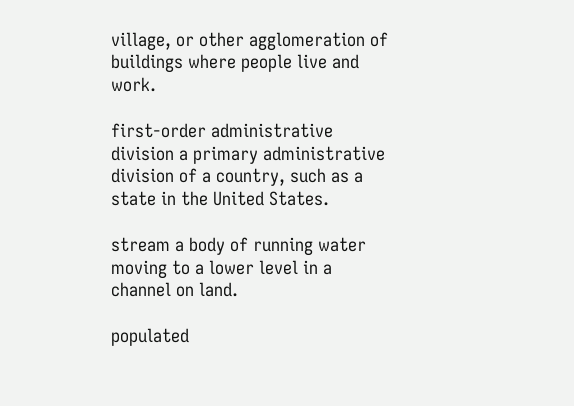village, or other agglomeration of buildings where people live and work.

first-order administrative division a primary administrative division of a country, such as a state in the United States.

stream a body of running water moving to a lower level in a channel on land.

populated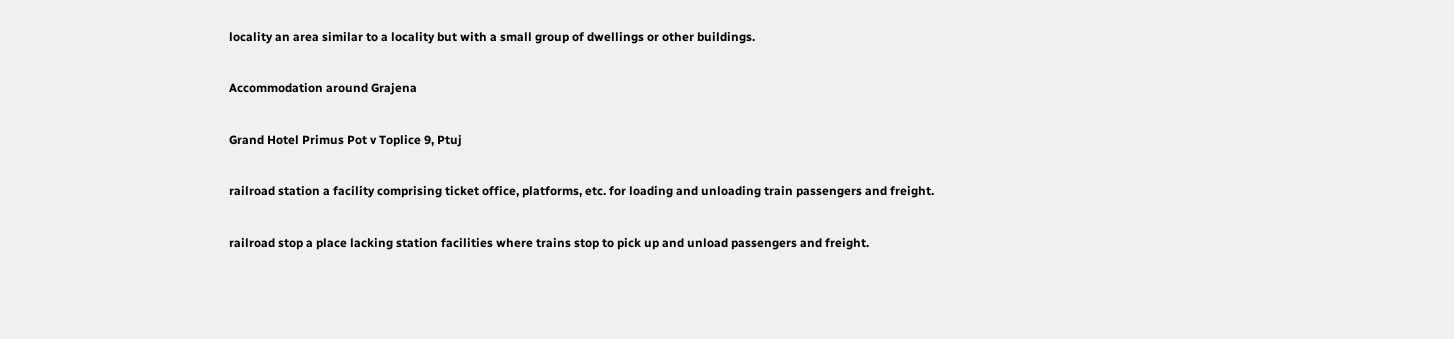locality an area similar to a locality but with a small group of dwellings or other buildings.

Accommodation around Grajena

Grand Hotel Primus Pot v Toplice 9, Ptuj

railroad station a facility comprising ticket office, platforms, etc. for loading and unloading train passengers and freight.

railroad stop a place lacking station facilities where trains stop to pick up and unload passengers and freight.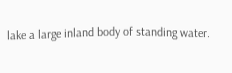lake a large inland body of standing water.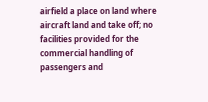airfield a place on land where aircraft land and take off; no facilities provided for the commercial handling of passengers and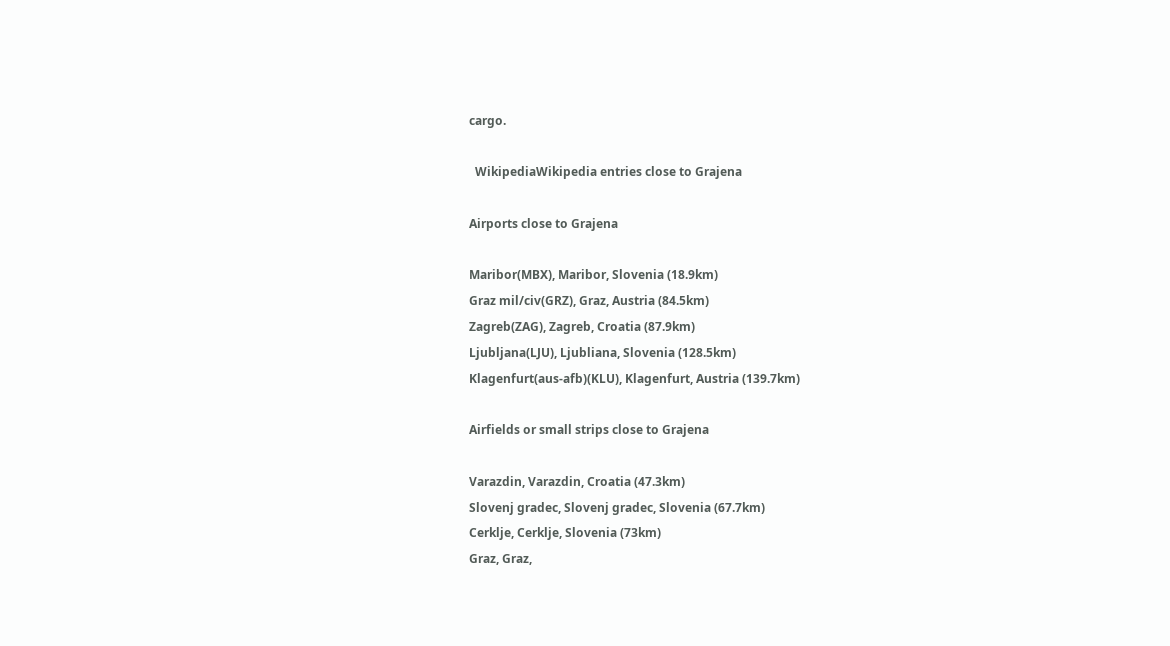cargo.

  WikipediaWikipedia entries close to Grajena

Airports close to Grajena

Maribor(MBX), Maribor, Slovenia (18.9km)
Graz mil/civ(GRZ), Graz, Austria (84.5km)
Zagreb(ZAG), Zagreb, Croatia (87.9km)
Ljubljana(LJU), Ljubliana, Slovenia (128.5km)
Klagenfurt(aus-afb)(KLU), Klagenfurt, Austria (139.7km)

Airfields or small strips close to Grajena

Varazdin, Varazdin, Croatia (47.3km)
Slovenj gradec, Slovenj gradec, Slovenia (67.7km)
Cerklje, Cerklje, Slovenia (73km)
Graz, Graz,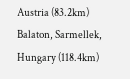Austria (83.2km)
Balaton, Sarmellek, Hungary (118.4km)